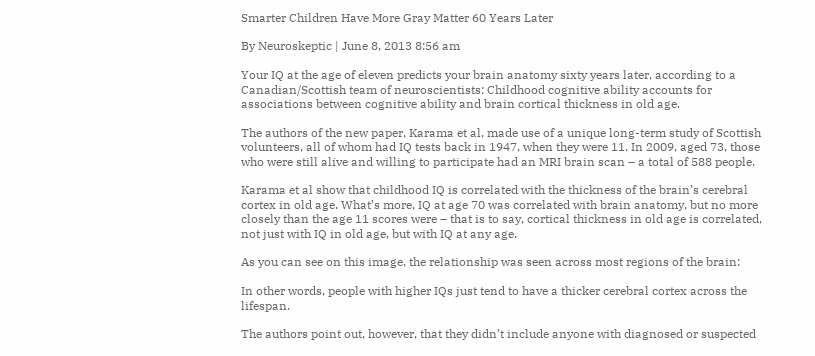Smarter Children Have More Gray Matter 60 Years Later

By Neuroskeptic | June 8, 2013 8:56 am

Your IQ at the age of eleven predicts your brain anatomy sixty years later, according to a Canadian/Scottish team of neuroscientists: Childhood cognitive ability accounts for associations between cognitive ability and brain cortical thickness in old age.

The authors of the new paper, Karama et al, made use of a unique long-term study of Scottish volunteers, all of whom had IQ tests back in 1947, when they were 11. In 2009, aged 73, those who were still alive and willing to participate had an MRI brain scan – a total of 588 people.

Karama et al show that childhood IQ is correlated with the thickness of the brain’s cerebral cortex in old age. What’s more, IQ at age 70 was correlated with brain anatomy, but no more closely than the age 11 scores were – that is to say, cortical thickness in old age is correlated, not just with IQ in old age, but with IQ at any age.

As you can see on this image, the relationship was seen across most regions of the brain:

In other words, people with higher IQs just tend to have a thicker cerebral cortex across the lifespan.

The authors point out, however, that they didn’t include anyone with diagnosed or suspected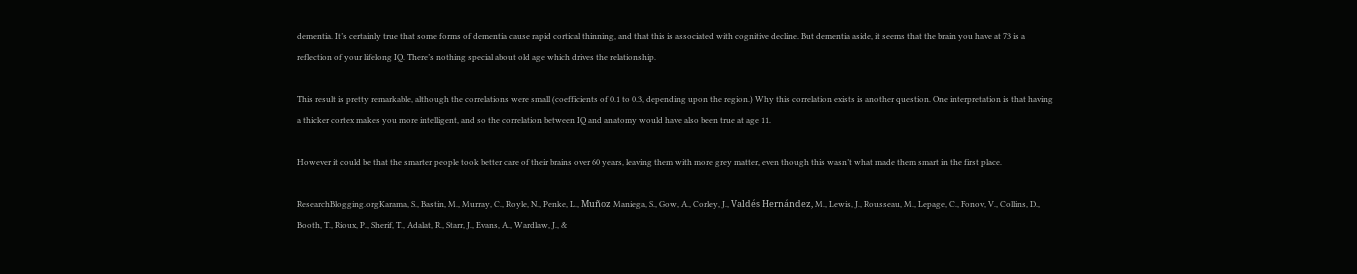dementia. It’s certainly true that some forms of dementia cause rapid cortical thinning, and that this is associated with cognitive decline. But dementia aside, it seems that the brain you have at 73 is a reflection of your lifelong IQ. There’s nothing special about old age which drives the relationship.

This result is pretty remarkable, although the correlations were small (coefficients of 0.1 to 0.3, depending upon the region.) Why this correlation exists is another question. One interpretation is that having a thicker cortex makes you more intelligent, and so the correlation between IQ and anatomy would have also been true at age 11.

However it could be that the smarter people took better care of their brains over 60 years, leaving them with more grey matter, even though this wasn’t what made them smart in the first place.

ResearchBlogging.orgKarama, S., Bastin, M., Murray, C., Royle, N., Penke, L., Muñoz Maniega, S., Gow, A., Corley, J., Valdés Hernández, M., Lewis, J., Rousseau, M., Lepage, C., Fonov, V., Collins, D., Booth, T., Rioux, P., Sherif, T., Adalat, R., Starr, J., Evans, A., Wardlaw, J., &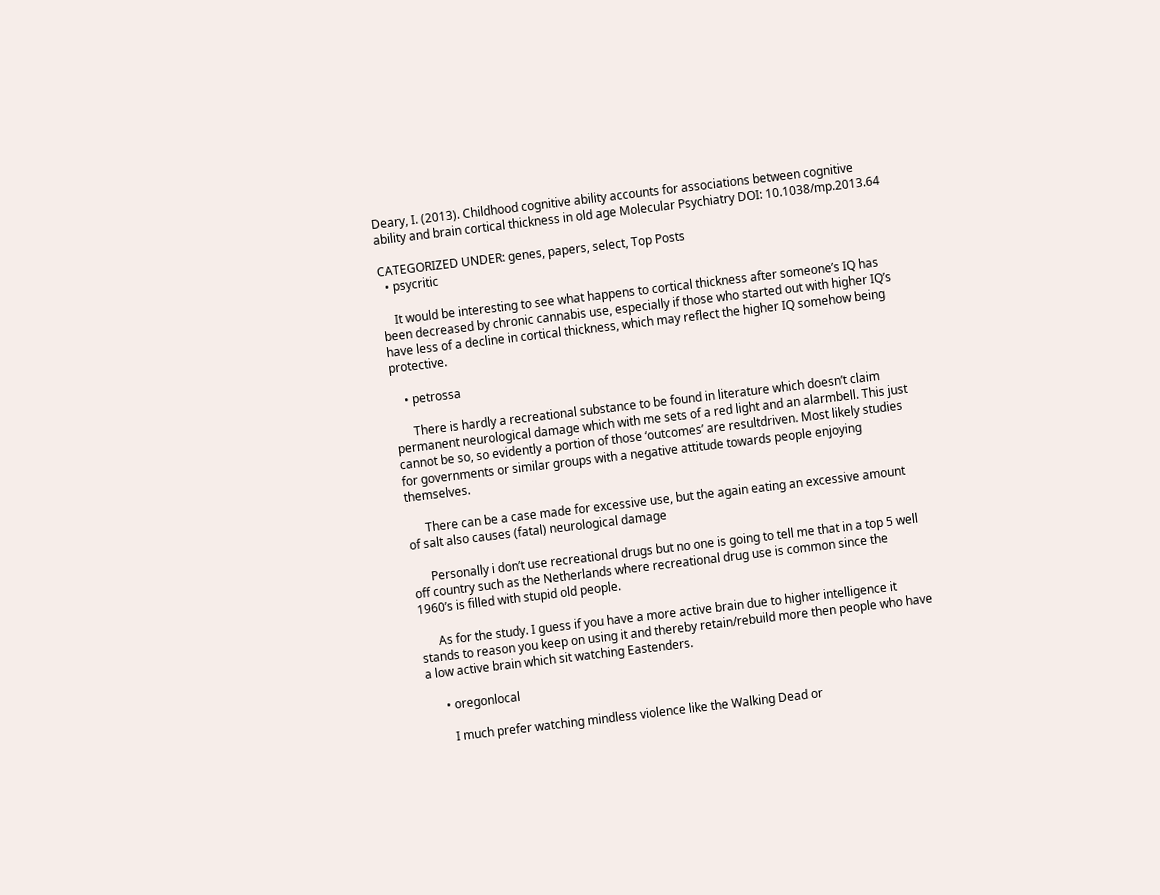Deary, I. (2013). Childhood cognitive ability accounts for associations between cognitive ability and brain cortical thickness in old age Molecular Psychiatry DOI: 10.1038/mp.2013.64

CATEGORIZED UNDER: genes, papers, select, Top Posts
  • psycritic

    It would be interesting to see what happens to cortical thickness after someone’s IQ has been decreased by chronic cannabis use, especially if those who started out with higher IQ’s have less of a decline in cortical thickness, which may reflect the higher IQ somehow being protective.

    • petrossa

      There is hardly a recreational substance to be found in literature which doesn’t claim permanent neurological damage which with me sets of a red light and an alarmbell. This just cannot be so, so evidently a portion of those ‘outcomes’ are resultdriven. Most likely studies for governments or similar groups with a negative attitude towards people enjoying themselves.

      There can be a case made for excessive use, but the again eating an excessive amount of salt also causes (fatal) neurological damage

      Personally i don’t use recreational drugs but no one is going to tell me that in a top 5 well off country such as the Netherlands where recreational drug use is common since the 1960’s is filled with stupid old people.

      As for the study. I guess if you have a more active brain due to higher intelligence it stands to reason you keep on using it and thereby retain/rebuild more then people who have a low active brain which sit watching Eastenders.

      • oregonlocal

        I much prefer watching mindless violence like the Walking Dead or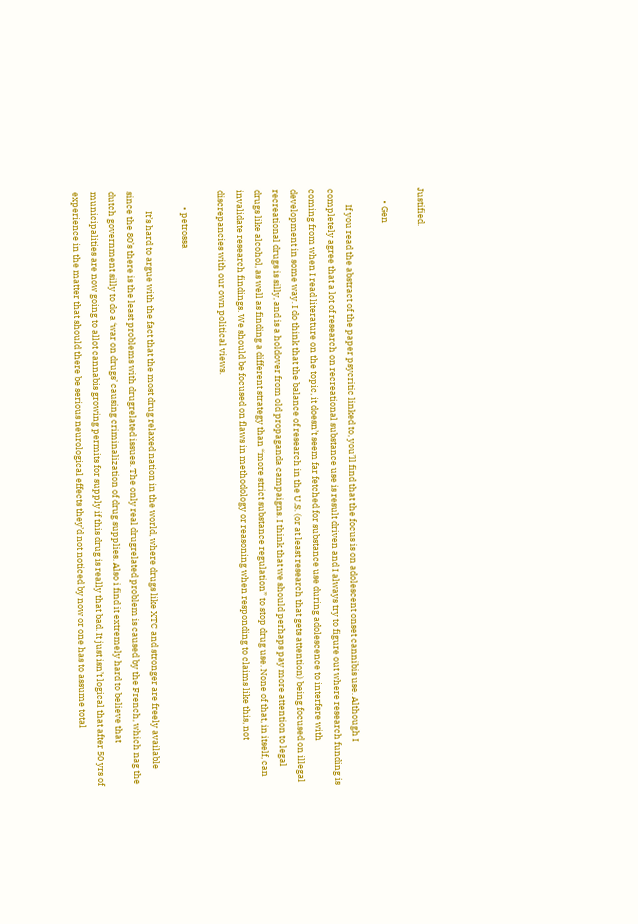Justified.

      • Gen

        If you read the abstract of the paper psycritic linked to, you’ll find that the focus is on adolescent onset cannibis use. Although I completely agree that a lot of research on recreational substance use is result driven and I always try to figure out where research funding is coming from when I read literature on the topic, it doesn’t seem far fetched for substance use during adolescence to interfere with development in some way. I do think that the balance of research in the U.S. (or at least research that gets attention) being focused on illegal recreational drugs is silly, and is a holdover from old propaganda campaigns. I think that we should perhaps pay more attention to legal drugs like alcohol, as well as finding a different strategy than “more strict substance regulation” to stop drug use. None of that, in itself, can invalidate research findings. We should be focused on flaws in methodology or reasoning when responding to claims like this, not discrepancies with our own political views.

        • petrossa

          It’s hard to argue with the fact that the most drug relaxed nation in the world, where drugs like XTC and stronger are freely available since the 80’s there is the least problems with drugrelated issues. The only real drugrelated problem is caused by the French, which nag the dutch government silly to do a ‘war on drugs’ causing criminalization of drug supplies. Also i find it extremely hard to believe that municipalities are now going to allot cannabis growing permits for supply if this drug is really that bad. It just isn’t logical that after 50 yrs of experience in the matter that should there be serious neurological effects they’d not noticed by now or one has to assume total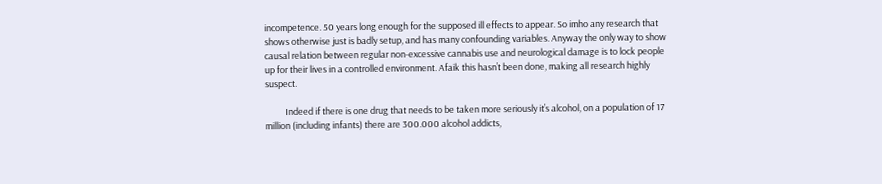incompetence. 50 years long enough for the supposed ill effects to appear. So imho any research that shows otherwise just is badly setup, and has many confounding variables. Anyway the only way to show causal relation between regular non-excessive cannabis use and neurological damage is to lock people up for their lives in a controlled environment. Afaik this hasn’t been done, making all research highly suspect.

          Indeed if there is one drug that needs to be taken more seriously it’s alcohol, on a population of 17 million (including infants) there are 300.000 alcohol addicts,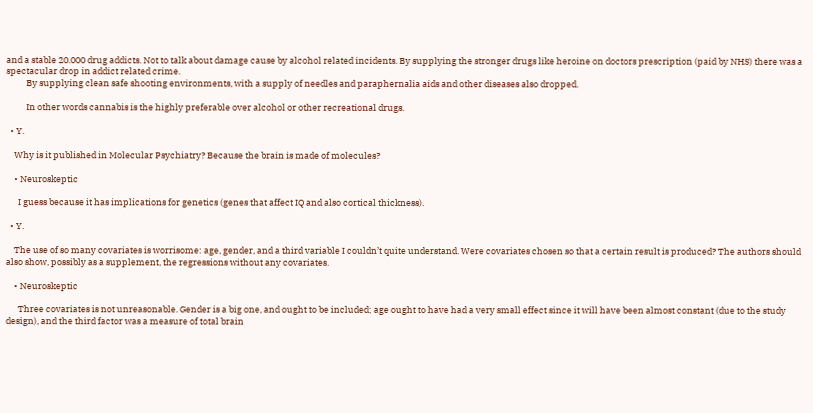and a stable 20.000 drug addicts. Not to talk about damage cause by alcohol related incidents. By supplying the stronger drugs like heroine on doctors prescription (paid by NHS) there was a spectacular drop in addict related crime.
          By supplying clean safe shooting environments, with a supply of needles and paraphernalia aids and other diseases also dropped.

          In other words cannabis is the highly preferable over alcohol or other recreational drugs.

  • Y.

    Why is it published in Molecular Psychiatry? Because the brain is made of molecules?

    • Neuroskeptic

      I guess because it has implications for genetics (genes that affect IQ and also cortical thickness).

  • Y.

    The use of so many covariates is worrisome: age, gender, and a third variable I couldn’t quite understand. Were covariates chosen so that a certain result is produced? The authors should also show, possibly as a supplement, the regressions without any covariates.

    • Neuroskeptic

      Three covariates is not unreasonable. Gender is a big one, and ought to be included; age ought to have had a very small effect since it will have been almost constant (due to the study design), and the third factor was a measure of total brain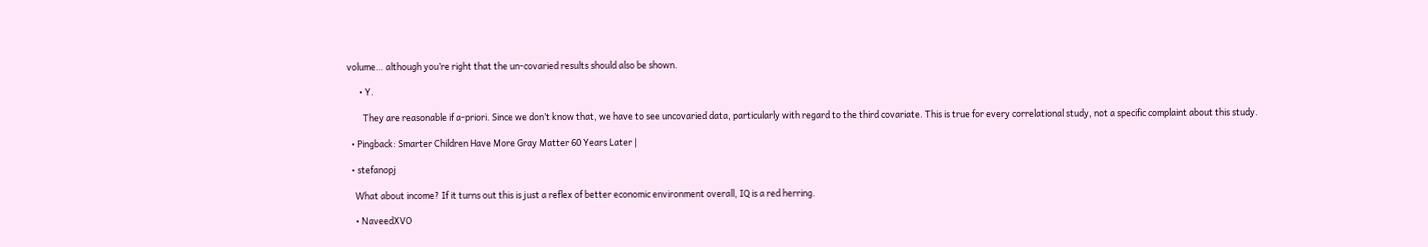volume… although you’re right that the un-covaried results should also be shown.

      • Y.

        They are reasonable if a-priori. Since we don’t know that, we have to see uncovaried data, particularly with regard to the third covariate. This is true for every correlational study, not a specific complaint about this study.

  • Pingback: Smarter Children Have More Gray Matter 60 Years Later |

  • stefanopj

    What about income? If it turns out this is just a reflex of better economic environment overall, IQ is a red herring.

    • NaveedXVO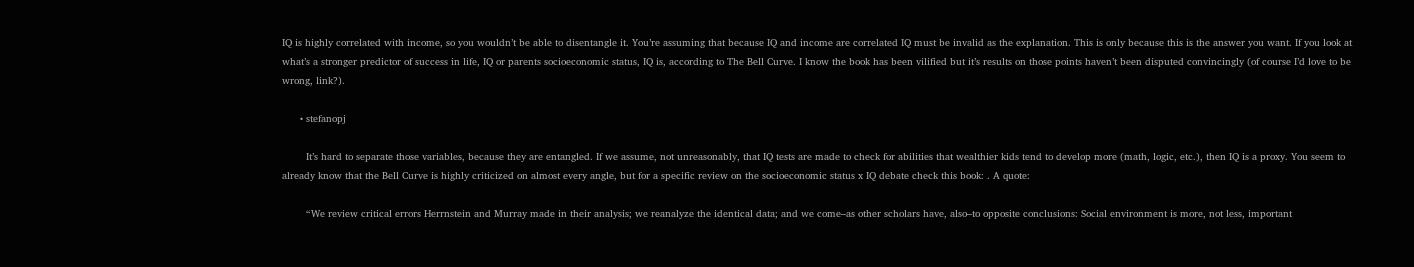IQ is highly correlated with income, so you wouldn’t be able to disentangle it. You’re assuming that because IQ and income are correlated IQ must be invalid as the explanation. This is only because this is the answer you want. If you look at what’s a stronger predictor of success in life, IQ or parents socioeconomic status, IQ is, according to The Bell Curve. I know the book has been vilified but it’s results on those points haven’t been disputed convincingly (of course I’d love to be wrong, link?).

      • stefanopj

        It’s hard to separate those variables, because they are entangled. If we assume, not unreasonably, that IQ tests are made to check for abilities that wealthier kids tend to develop more (math, logic, etc.), then IQ is a proxy. You seem to already know that the Bell Curve is highly criticized on almost every angle, but for a specific review on the socioeconomic status x IQ debate check this book: . A quote:

        “We review critical errors Herrnstein and Murray made in their analysis; we reanalyze the identical data; and we come–as other scholars have, also–to opposite conclusions: Social environment is more, not less, important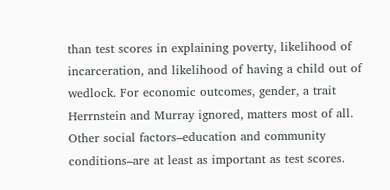than test scores in explaining poverty, likelihood of incarceration, and likelihood of having a child out of wedlock. For economic outcomes, gender, a trait Herrnstein and Murray ignored, matters most of all. Other social factors–education and community conditions–are at least as important as test scores.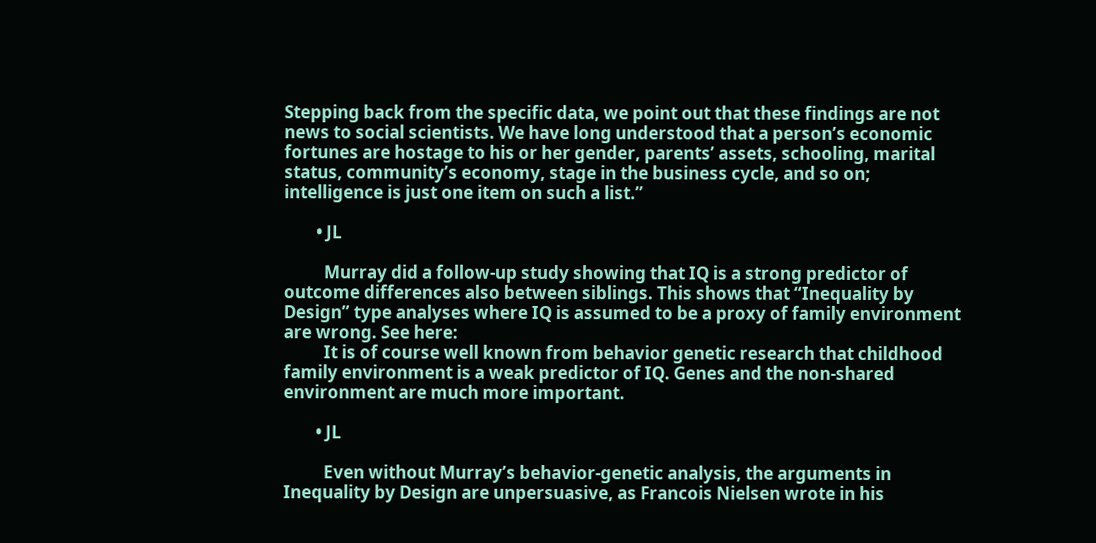Stepping back from the specific data, we point out that these findings are not news to social scientists. We have long understood that a person’s economic fortunes are hostage to his or her gender, parents’ assets, schooling, marital status, community’s economy, stage in the business cycle, and so on; intelligence is just one item on such a list.”

        • JL

          Murray did a follow-up study showing that IQ is a strong predictor of outcome differences also between siblings. This shows that “Inequality by Design” type analyses where IQ is assumed to be a proxy of family environment are wrong. See here:
          It is of course well known from behavior genetic research that childhood family environment is a weak predictor of IQ. Genes and the non-shared environment are much more important.

        • JL

          Even without Murray’s behavior-genetic analysis, the arguments in Inequality by Design are unpersuasive, as Francois Nielsen wrote in his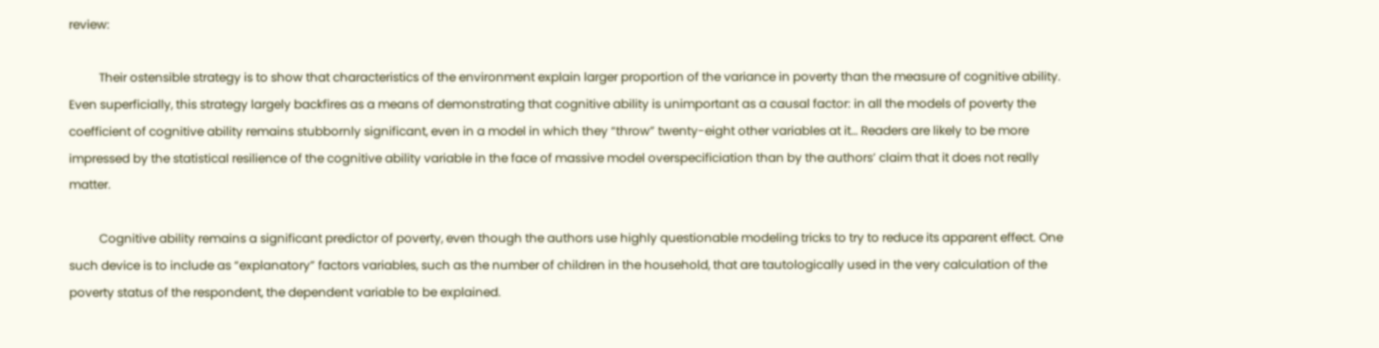review:

          Their ostensible strategy is to show that characteristics of the environment explain larger proportion of the variance in poverty than the measure of cognitive ability. Even superficially, this strategy largely backfires as a means of demonstrating that cognitive ability is unimportant as a causal factor: in all the models of poverty the coefficient of cognitive ability remains stubbornly significant, even in a model in which they “throw” twenty-eight other variables at it… Readers are likely to be more impressed by the statistical resilience of the cognitive ability variable in the face of massive model overspecificiation than by the authors’ claim that it does not really matter.

          Cognitive ability remains a significant predictor of poverty, even though the authors use highly questionable modeling tricks to try to reduce its apparent effect. One such device is to include as “explanatory” factors variables, such as the number of children in the household, that are tautologically used in the very calculation of the poverty status of the respondent, the dependent variable to be explained.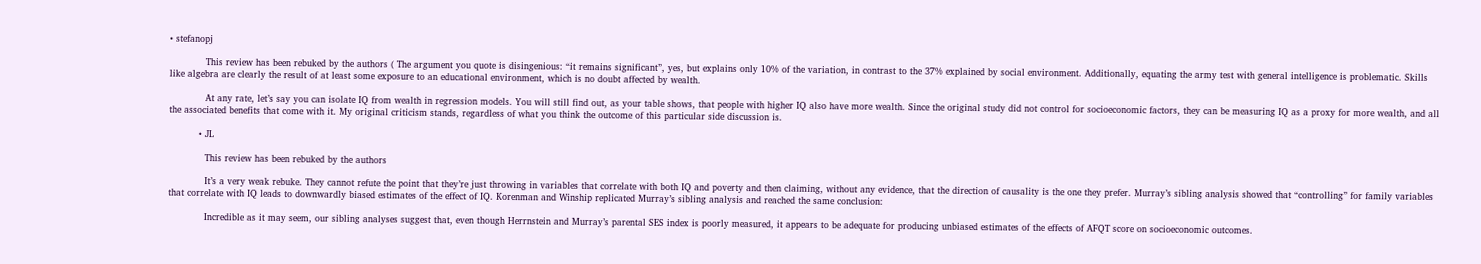• stefanopj

            This review has been rebuked by the authors ( The argument you quote is disingenious: “it remains significant”, yes, but explains only 10% of the variation, in contrast to the 37% explained by social environment. Additionally, equating the army test with general intelligence is problematic. Skills like algebra are clearly the result of at least some exposure to an educational environment, which is no doubt affected by wealth.

            At any rate, let’s say you can isolate IQ from wealth in regression models. You will still find out, as your table shows, that people with higher IQ also have more wealth. Since the original study did not control for socioeconomic factors, they can be measuring IQ as a proxy for more wealth, and all the associated benefits that come with it. My original criticism stands, regardless of what you think the outcome of this particular side discussion is.

          • JL

            This review has been rebuked by the authors

            It’s a very weak rebuke. They cannot refute the point that they’re just throwing in variables that correlate with both IQ and poverty and then claiming, without any evidence, that the direction of causality is the one they prefer. Murray’s sibling analysis showed that “controlling” for family variables that correlate with IQ leads to downwardly biased estimates of the effect of IQ. Korenman and Winship replicated Murray’s sibling analysis and reached the same conclusion:

            Incredible as it may seem, our sibling analyses suggest that, even though Herrnstein and Murray’s parental SES index is poorly measured, it appears to be adequate for producing unbiased estimates of the effects of AFQT score on socioeconomic outcomes.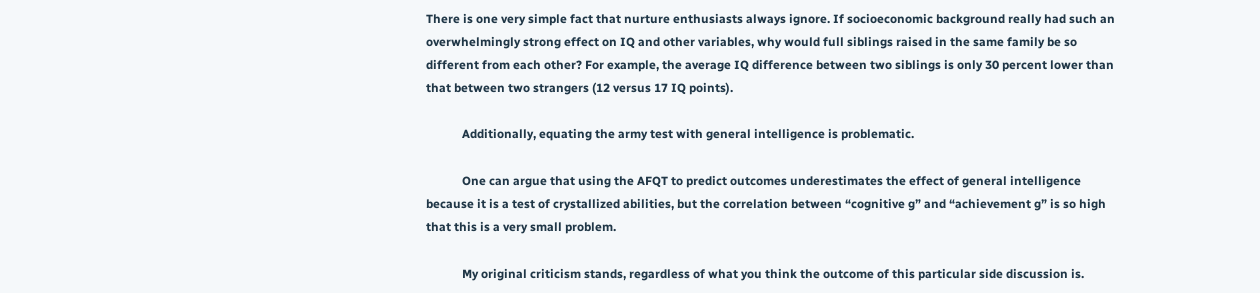There is one very simple fact that nurture enthusiasts always ignore. If socioeconomic background really had such an overwhelmingly strong effect on IQ and other variables, why would full siblings raised in the same family be so different from each other? For example, the average IQ difference between two siblings is only 30 percent lower than that between two strangers (12 versus 17 IQ points).

            Additionally, equating the army test with general intelligence is problematic.

            One can argue that using the AFQT to predict outcomes underestimates the effect of general intelligence because it is a test of crystallized abilities, but the correlation between “cognitive g” and “achievement g” is so high that this is a very small problem.

            My original criticism stands, regardless of what you think the outcome of this particular side discussion is.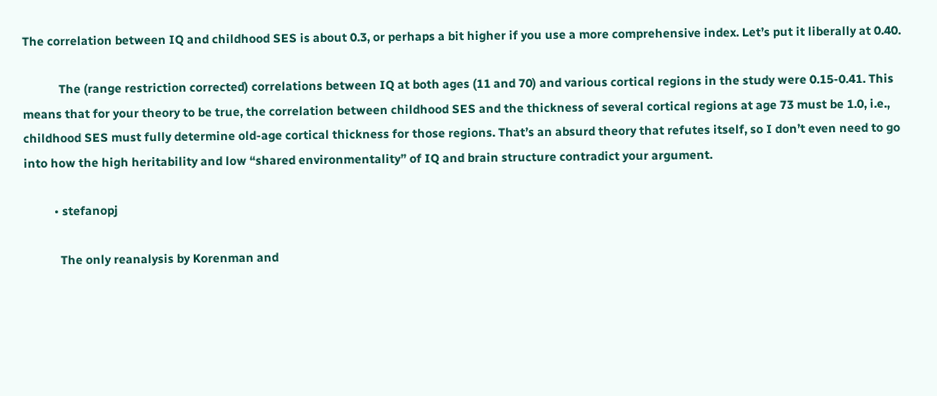The correlation between IQ and childhood SES is about 0.3, or perhaps a bit higher if you use a more comprehensive index. Let’s put it liberally at 0.40.

            The (range restriction corrected) correlations between IQ at both ages (11 and 70) and various cortical regions in the study were 0.15-0.41. This means that for your theory to be true, the correlation between childhood SES and the thickness of several cortical regions at age 73 must be 1.0, i.e., childhood SES must fully determine old-age cortical thickness for those regions. That’s an absurd theory that refutes itself, so I don’t even need to go into how the high heritability and low “shared environmentality” of IQ and brain structure contradict your argument.

          • stefanopj

            The only reanalysis by Korenman and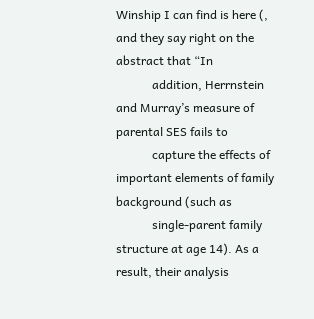Winship I can find is here (, and they say right on the abstract that “In
            addition, Herrnstein and Murray’s measure of parental SES fails to
            capture the effects of important elements of family background (such as
            single-parent family structure at age 14). As a result, their analysis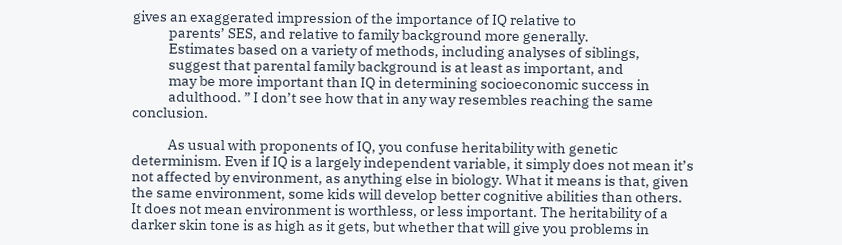gives an exaggerated impression of the importance of IQ relative to
            parents’ SES, and relative to family background more generally.
            Estimates based on a variety of methods, including analyses of siblings,
            suggest that parental family background is at least as important, and
            may be more important than IQ in determining socioeconomic success in
            adulthood. ” I don’t see how that in any way resembles reaching the same conclusion.

            As usual with proponents of IQ, you confuse heritability with genetic determinism. Even if IQ is a largely independent variable, it simply does not mean it’s not affected by environment, as anything else in biology. What it means is that, given the same environment, some kids will develop better cognitive abilities than others. It does not mean environment is worthless, or less important. The heritability of a darker skin tone is as high as it gets, but whether that will give you problems in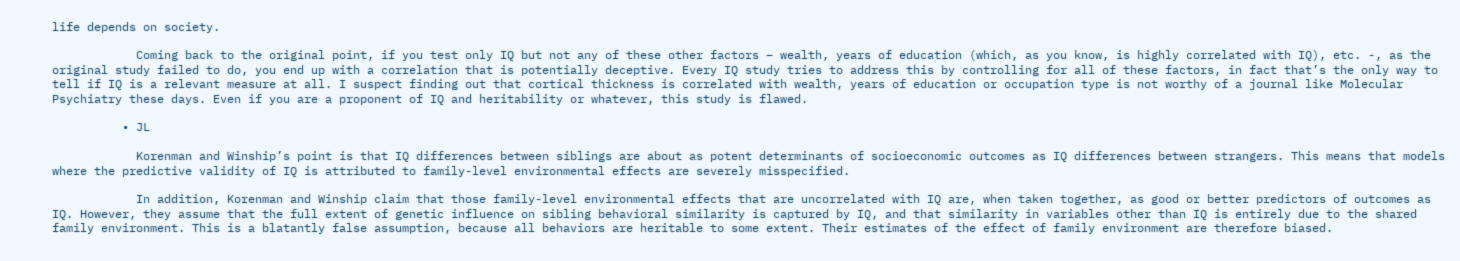life depends on society.

            Coming back to the original point, if you test only IQ but not any of these other factors – wealth, years of education (which, as you know, is highly correlated with IQ), etc. -, as the original study failed to do, you end up with a correlation that is potentially deceptive. Every IQ study tries to address this by controlling for all of these factors, in fact that’s the only way to tell if IQ is a relevant measure at all. I suspect finding out that cortical thickness is correlated with wealth, years of education or occupation type is not worthy of a journal like Molecular Psychiatry these days. Even if you are a proponent of IQ and heritability or whatever, this study is flawed.

          • JL

            Korenman and Winship’s point is that IQ differences between siblings are about as potent determinants of socioeconomic outcomes as IQ differences between strangers. This means that models where the predictive validity of IQ is attributed to family-level environmental effects are severely misspecified.

            In addition, Korenman and Winship claim that those family-level environmental effects that are uncorrelated with IQ are, when taken together, as good or better predictors of outcomes as IQ. However, they assume that the full extent of genetic influence on sibling behavioral similarity is captured by IQ, and that similarity in variables other than IQ is entirely due to the shared family environment. This is a blatantly false assumption, because all behaviors are heritable to some extent. Their estimates of the effect of family environment are therefore biased.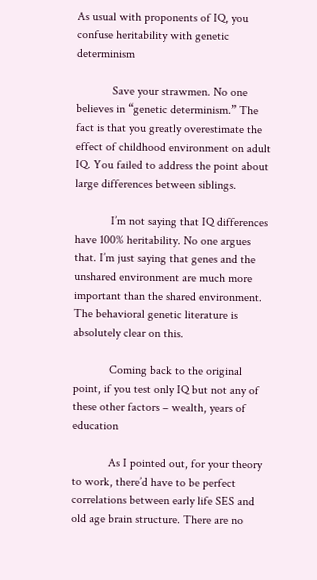As usual with proponents of IQ, you confuse heritability with genetic determinism

            Save your strawmen. No one believes in “genetic determinism.” The fact is that you greatly overestimate the effect of childhood environment on adult IQ. You failed to address the point about large differences between siblings.

            I’m not saying that IQ differences have 100% heritability. No one argues that. I’m just saying that genes and the unshared environment are much more important than the shared environment. The behavioral genetic literature is absolutely clear on this.

            Coming back to the original point, if you test only IQ but not any of these other factors – wealth, years of education

            As I pointed out, for your theory to work, there’d have to be perfect correlations between early life SES and old age brain structure. There are no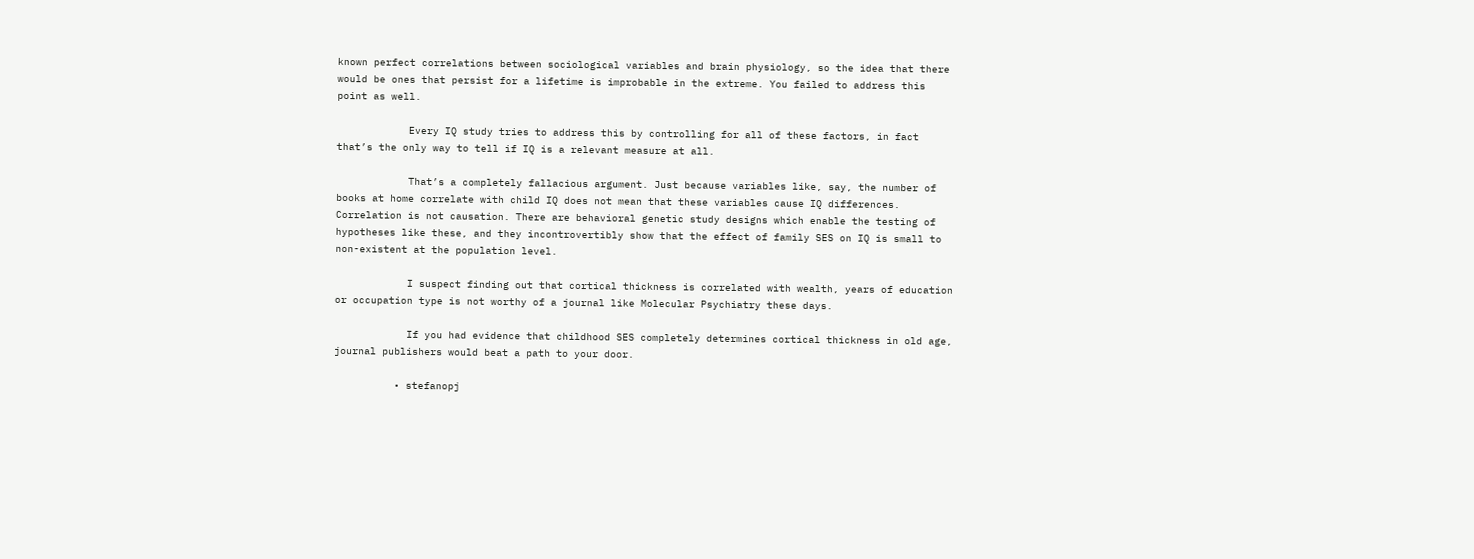known perfect correlations between sociological variables and brain physiology, so the idea that there would be ones that persist for a lifetime is improbable in the extreme. You failed to address this point as well.

            Every IQ study tries to address this by controlling for all of these factors, in fact that’s the only way to tell if IQ is a relevant measure at all.

            That’s a completely fallacious argument. Just because variables like, say, the number of books at home correlate with child IQ does not mean that these variables cause IQ differences. Correlation is not causation. There are behavioral genetic study designs which enable the testing of hypotheses like these, and they incontrovertibly show that the effect of family SES on IQ is small to non-existent at the population level.

            I suspect finding out that cortical thickness is correlated with wealth, years of education or occupation type is not worthy of a journal like Molecular Psychiatry these days.

            If you had evidence that childhood SES completely determines cortical thickness in old age, journal publishers would beat a path to your door.

          • stefanopj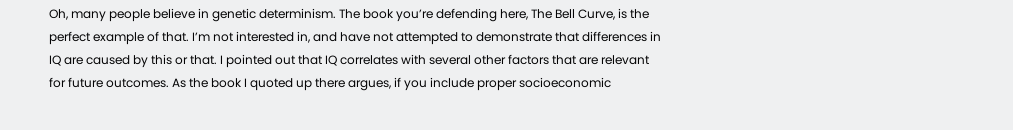Oh, many people believe in genetic determinism. The book you’re defending here, The Bell Curve, is the perfect example of that. I’m not interested in, and have not attempted to demonstrate that differences in IQ are caused by this or that. I pointed out that IQ correlates with several other factors that are relevant for future outcomes. As the book I quoted up there argues, if you include proper socioeconomic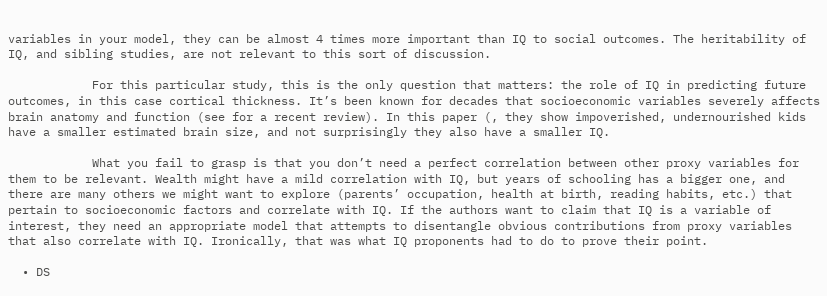variables in your model, they can be almost 4 times more important than IQ to social outcomes. The heritability of IQ, and sibling studies, are not relevant to this sort of discussion.

            For this particular study, this is the only question that matters: the role of IQ in predicting future outcomes, in this case cortical thickness. It’s been known for decades that socioeconomic variables severely affects brain anatomy and function (see for a recent review). In this paper (, they show impoverished, undernourished kids have a smaller estimated brain size, and not surprisingly they also have a smaller IQ.

            What you fail to grasp is that you don’t need a perfect correlation between other proxy variables for them to be relevant. Wealth might have a mild correlation with IQ, but years of schooling has a bigger one, and there are many others we might want to explore (parents’ occupation, health at birth, reading habits, etc.) that pertain to socioeconomic factors and correlate with IQ. If the authors want to claim that IQ is a variable of interest, they need an appropriate model that attempts to disentangle obvious contributions from proxy variables that also correlate with IQ. Ironically, that was what IQ proponents had to do to prove their point.

  • DS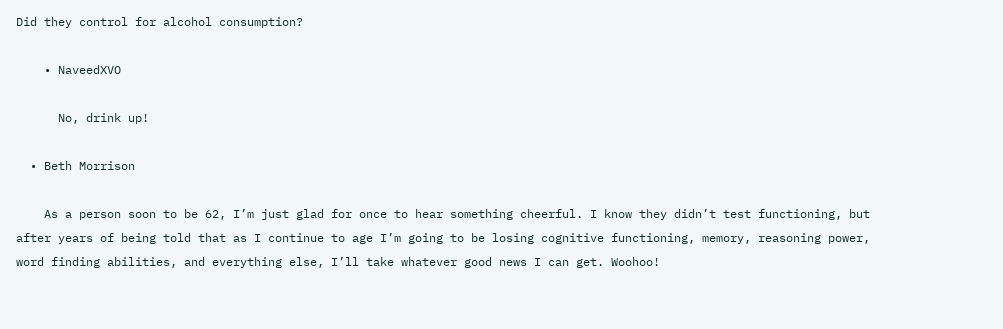Did they control for alcohol consumption?

    • NaveedXVO

      No, drink up!

  • Beth Morrison

    As a person soon to be 62, I’m just glad for once to hear something cheerful. I know they didn’t test functioning, but after years of being told that as I continue to age I’m going to be losing cognitive functioning, memory, reasoning power, word finding abilities, and everything else, I’ll take whatever good news I can get. Woohoo!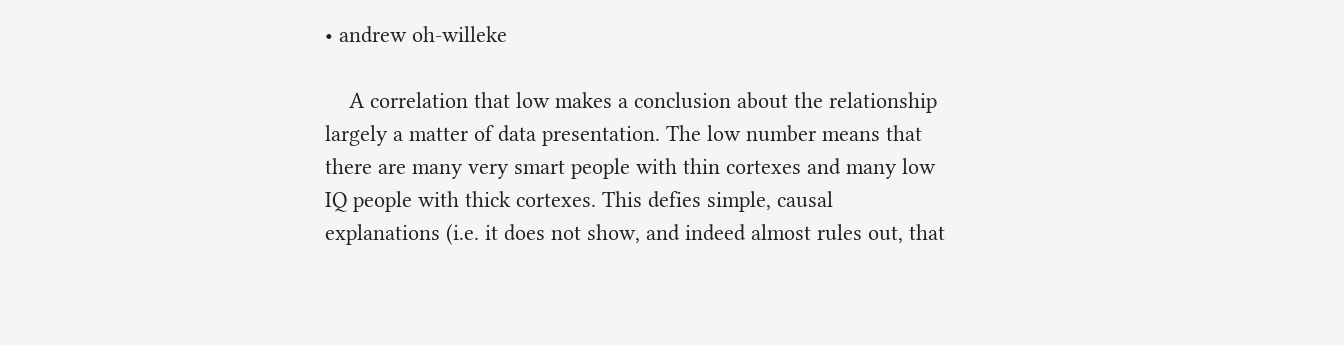• andrew oh-willeke

    A correlation that low makes a conclusion about the relationship largely a matter of data presentation. The low number means that there are many very smart people with thin cortexes and many low IQ people with thick cortexes. This defies simple, causal explanations (i.e. it does not show, and indeed almost rules out, that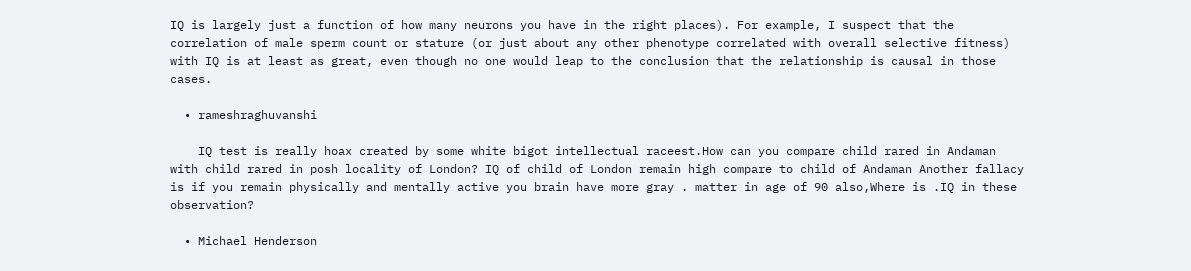IQ is largely just a function of how many neurons you have in the right places). For example, I suspect that the correlation of male sperm count or stature (or just about any other phenotype correlated with overall selective fitness) with IQ is at least as great, even though no one would leap to the conclusion that the relationship is causal in those cases.

  • rameshraghuvanshi

    IQ test is really hoax created by some white bigot intellectual raceest.How can you compare child rared in Andaman with child rared in posh locality of London? IQ of child of London remain high compare to child of Andaman Another fallacy is if you remain physically and mentally active you brain have more gray . matter in age of 90 also,Where is .IQ in these observation?

  • Michael Henderson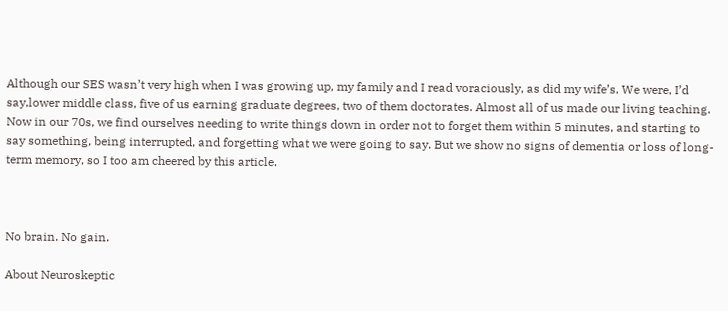Although our SES wasn’t very high when I was growing up, my family and I read voraciously, as did my wife’s. We were, I’d say,lower middle class, five of us earning graduate degrees, two of them doctorates. Almost all of us made our living teaching. Now in our 70s, we find ourselves needing to write things down in order not to forget them within 5 minutes, and starting to say something, being interrupted, and forgetting what we were going to say. But we show no signs of dementia or loss of long-term memory, so I too am cheered by this article.



No brain. No gain.

About Neuroskeptic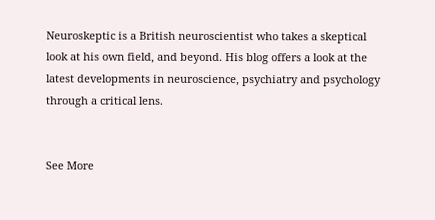Neuroskeptic is a British neuroscientist who takes a skeptical look at his own field, and beyond. His blog offers a look at the latest developments in neuroscience, psychiatry and psychology through a critical lens.


See More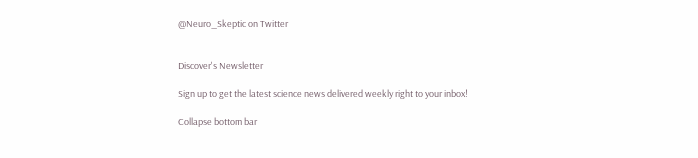@Neuro_Skeptic on Twitter


Discover's Newsletter

Sign up to get the latest science news delivered weekly right to your inbox!

Collapse bottom bar